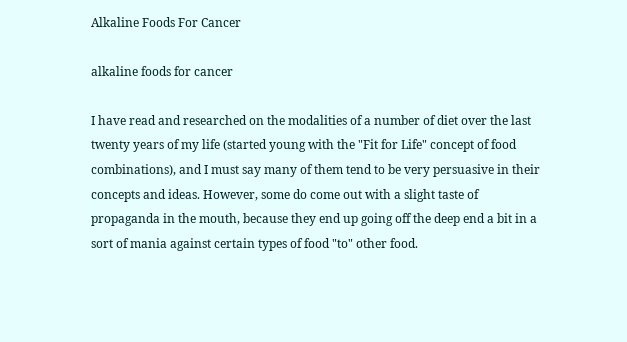Alkaline Foods For Cancer

alkaline foods for cancer

I have read and researched on the modalities of a number of diet over the last twenty years of my life (started young with the "Fit for Life" concept of food combinations), and I must say many of them tend to be very persuasive in their concepts and ideas. However, some do come out with a slight taste of propaganda in the mouth, because they end up going off the deep end a bit in a sort of mania against certain types of food "to" other food.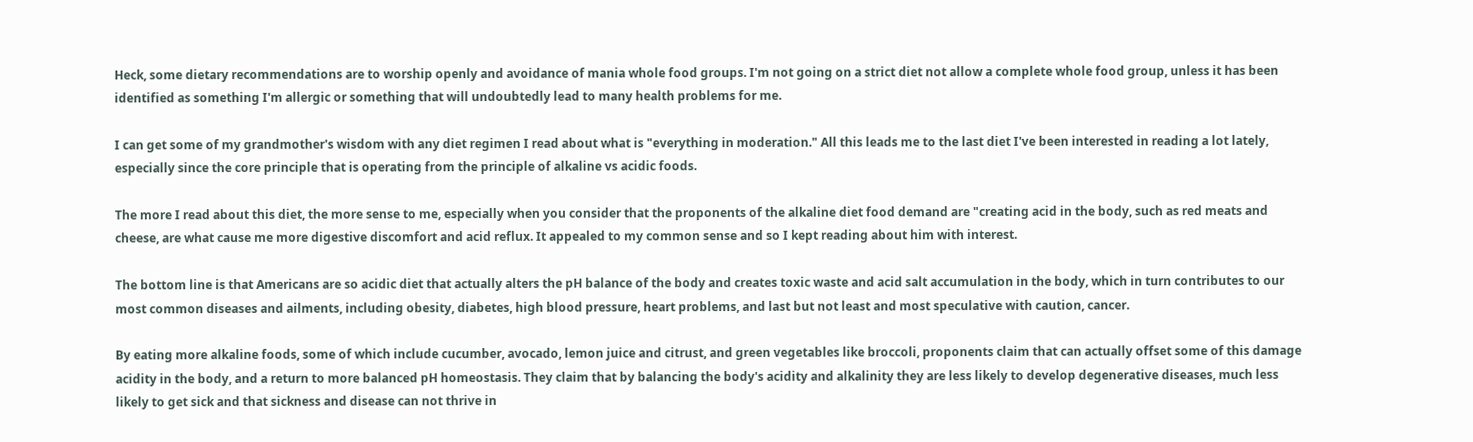Heck, some dietary recommendations are to worship openly and avoidance of mania whole food groups. I'm not going on a strict diet not allow a complete whole food group, unless it has been identified as something I'm allergic or something that will undoubtedly lead to many health problems for me.

I can get some of my grandmother's wisdom with any diet regimen I read about what is "everything in moderation." All this leads me to the last diet I've been interested in reading a lot lately, especially since the core principle that is operating from the principle of alkaline vs acidic foods.

The more I read about this diet, the more sense to me, especially when you consider that the proponents of the alkaline diet food demand are "creating acid in the body, such as red meats and cheese, are what cause me more digestive discomfort and acid reflux. It appealed to my common sense and so I kept reading about him with interest.

The bottom line is that Americans are so acidic diet that actually alters the pH balance of the body and creates toxic waste and acid salt accumulation in the body, which in turn contributes to our most common diseases and ailments, including obesity, diabetes, high blood pressure, heart problems, and last but not least and most speculative with caution, cancer.

By eating more alkaline foods, some of which include cucumber, avocado, lemon juice and citrust, and green vegetables like broccoli, proponents claim that can actually offset some of this damage acidity in the body, and a return to more balanced pH homeostasis. They claim that by balancing the body's acidity and alkalinity they are less likely to develop degenerative diseases, much less likely to get sick and that sickness and disease can not thrive in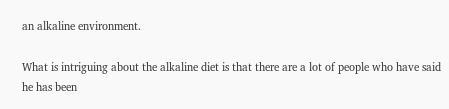an alkaline environment.

What is intriguing about the alkaline diet is that there are a lot of people who have said he has been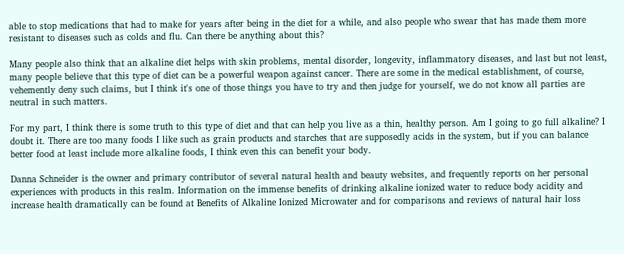able to stop medications that had to make for years after being in the diet for a while, and also people who swear that has made them more resistant to diseases such as colds and flu. Can there be anything about this?

Many people also think that an alkaline diet helps with skin problems, mental disorder, longevity, inflammatory diseases, and last but not least, many people believe that this type of diet can be a powerful weapon against cancer. There are some in the medical establishment, of course, vehemently deny such claims, but I think it's one of those things you have to try and then judge for yourself, we do not know all parties are neutral in such matters.

For my part, I think there is some truth to this type of diet and that can help you live as a thin, healthy person. Am I going to go full alkaline? I doubt it. There are too many foods I like such as grain products and starches that are supposedly acids in the system, but if you can balance better food at least include more alkaline foods, I think even this can benefit your body.

Danna Schneider is the owner and primary contributor of several natural health and beauty websites, and frequently reports on her personal experiences with products in this realm. Information on the immense benefits of drinking alkaline ionized water to reduce body acidity and increase health dramatically can be found at Benefits of Alkaline Ionized Microwater and for comparisons and reviews of natural hair loss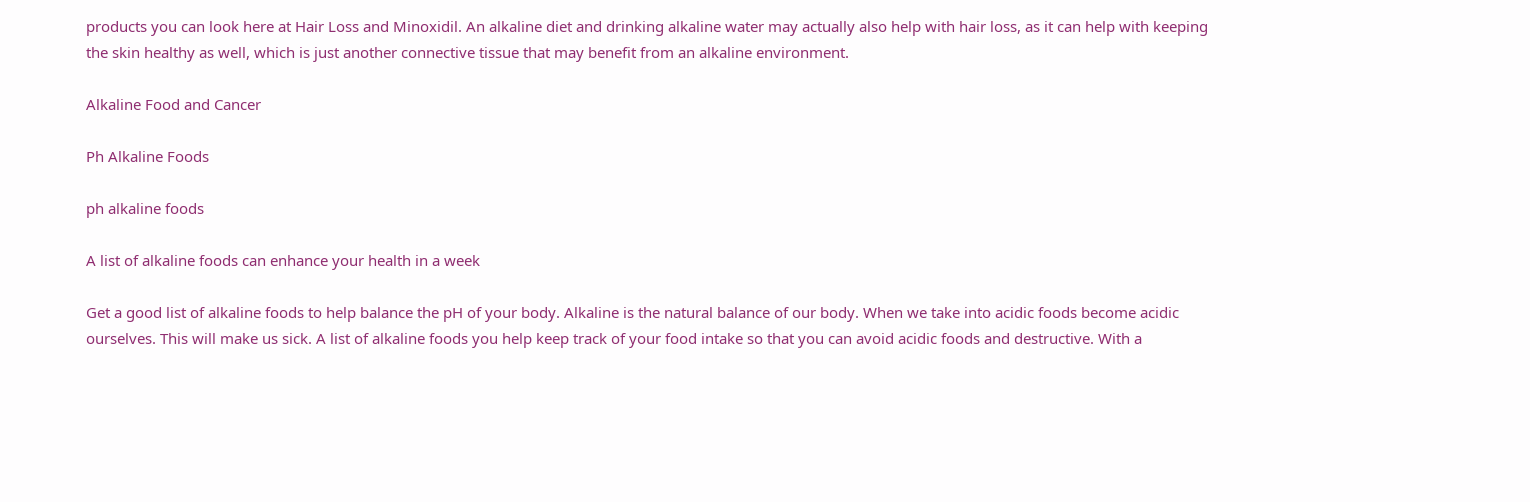products you can look here at Hair Loss and Minoxidil. An alkaline diet and drinking alkaline water may actually also help with hair loss, as it can help with keeping the skin healthy as well, which is just another connective tissue that may benefit from an alkaline environment.

Alkaline Food and Cancer

Ph Alkaline Foods

ph alkaline foods

A list of alkaline foods can enhance your health in a week

Get a good list of alkaline foods to help balance the pH of your body. Alkaline is the natural balance of our body. When we take into acidic foods become acidic ourselves. This will make us sick. A list of alkaline foods you help keep track of your food intake so that you can avoid acidic foods and destructive. With a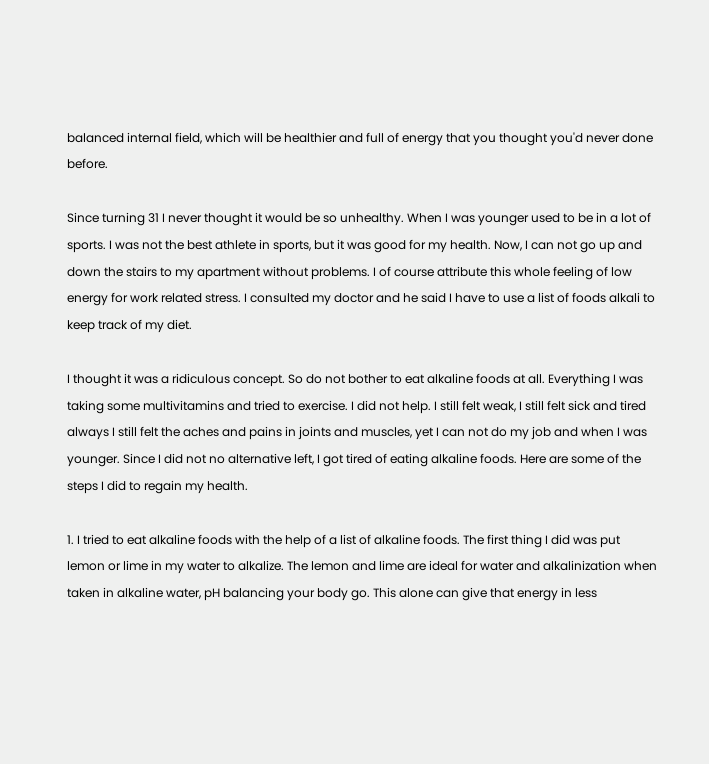balanced internal field, which will be healthier and full of energy that you thought you'd never done before.

Since turning 31 I never thought it would be so unhealthy. When I was younger used to be in a lot of sports. I was not the best athlete in sports, but it was good for my health. Now, I can not go up and down the stairs to my apartment without problems. I of course attribute this whole feeling of low energy for work related stress. I consulted my doctor and he said I have to use a list of foods alkali to keep track of my diet.

I thought it was a ridiculous concept. So do not bother to eat alkaline foods at all. Everything I was taking some multivitamins and tried to exercise. I did not help. I still felt weak, I still felt sick and tired always I still felt the aches and pains in joints and muscles, yet I can not do my job and when I was younger. Since I did not no alternative left, I got tired of eating alkaline foods. Here are some of the steps I did to regain my health.

1. I tried to eat alkaline foods with the help of a list of alkaline foods. The first thing I did was put lemon or lime in my water to alkalize. The lemon and lime are ideal for water and alkalinization when taken in alkaline water, pH balancing your body go. This alone can give that energy in less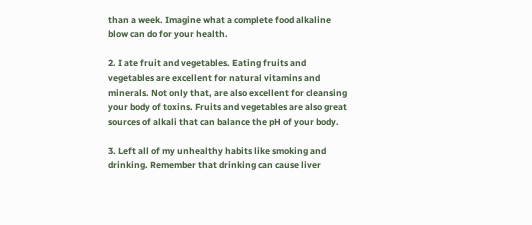than a week. Imagine what a complete food alkaline blow can do for your health.

2. I ate fruit and vegetables. Eating fruits and vegetables are excellent for natural vitamins and minerals. Not only that, are also excellent for cleansing your body of toxins. Fruits and vegetables are also great sources of alkali that can balance the pH of your body.

3. Left all of my unhealthy habits like smoking and drinking. Remember that drinking can cause liver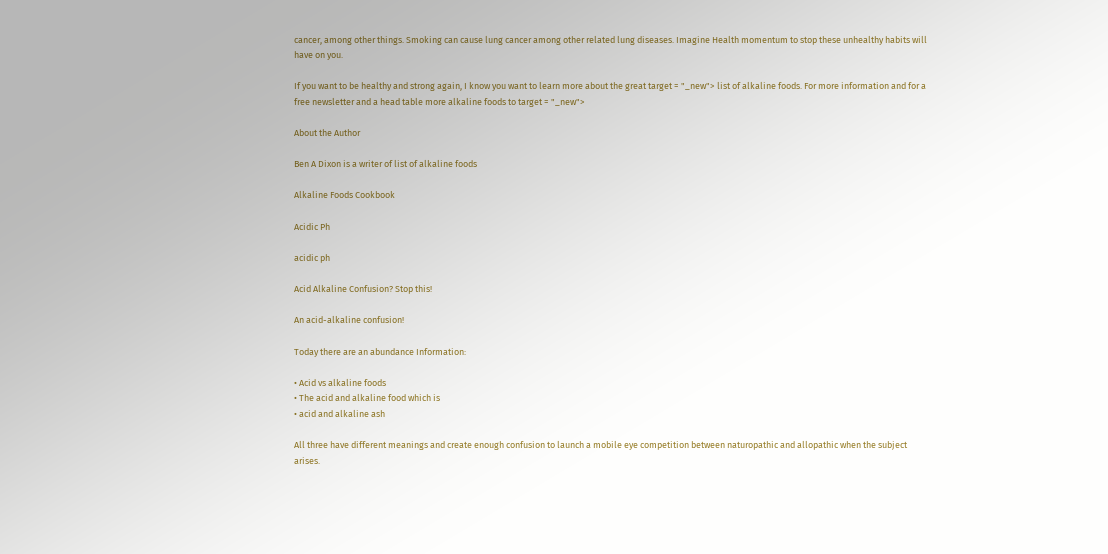cancer, among other things. Smoking can cause lung cancer among other related lung diseases. Imagine Health momentum to stop these unhealthy habits will have on you.

If you want to be healthy and strong again, I know you want to learn more about the great target = "_new"> list of alkaline foods. For more information and for a free newsletter and a head table more alkaline foods to target = "_new">

About the Author

Ben A Dixon is a writer of list of alkaline foods

Alkaline Foods Cookbook

Acidic Ph

acidic ph

Acid Alkaline Confusion? Stop this!

An acid-alkaline confusion!

Today there are an abundance Information:

• Acid vs alkaline foods
• The acid and alkaline food which is
• acid and alkaline ash

All three have different meanings and create enough confusion to launch a mobile eye competition between naturopathic and allopathic when the subject arises.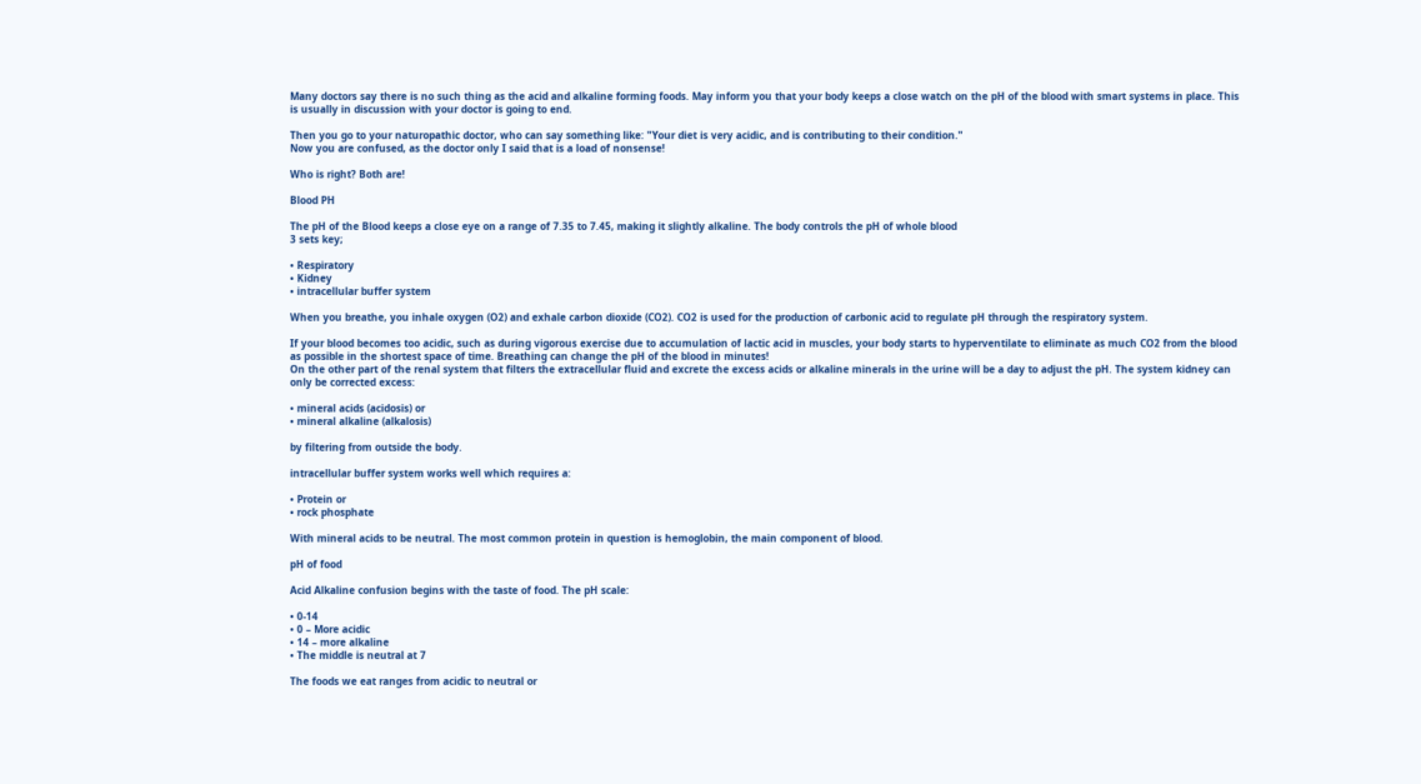Many doctors say there is no such thing as the acid and alkaline forming foods. May inform you that your body keeps a close watch on the pH of the blood with smart systems in place. This is usually in discussion with your doctor is going to end.

Then you go to your naturopathic doctor, who can say something like: "Your diet is very acidic, and is contributing to their condition."
Now you are confused, as the doctor only I said that is a load of nonsense!

Who is right? Both are!

Blood PH

The pH of the Blood keeps a close eye on a range of 7.35 to 7.45, making it slightly alkaline. The body controls the pH of whole blood
3 sets key;

• Respiratory
• Kidney
• intracellular buffer system

When you breathe, you inhale oxygen (O2) and exhale carbon dioxide (CO2). CO2 is used for the production of carbonic acid to regulate pH through the respiratory system.

If your blood becomes too acidic, such as during vigorous exercise due to accumulation of lactic acid in muscles, your body starts to hyperventilate to eliminate as much CO2 from the blood as possible in the shortest space of time. Breathing can change the pH of the blood in minutes!
On the other part of the renal system that filters the extracellular fluid and excrete the excess acids or alkaline minerals in the urine will be a day to adjust the pH. The system kidney can only be corrected excess:

• mineral acids (acidosis) or
• mineral alkaline (alkalosis)

by filtering from outside the body.

intracellular buffer system works well which requires a:

• Protein or
• rock phosphate

With mineral acids to be neutral. The most common protein in question is hemoglobin, the main component of blood.

pH of food

Acid Alkaline confusion begins with the taste of food. The pH scale:

• 0-14
• 0 – More acidic
• 14 – more alkaline
• The middle is neutral at 7

The foods we eat ranges from acidic to neutral or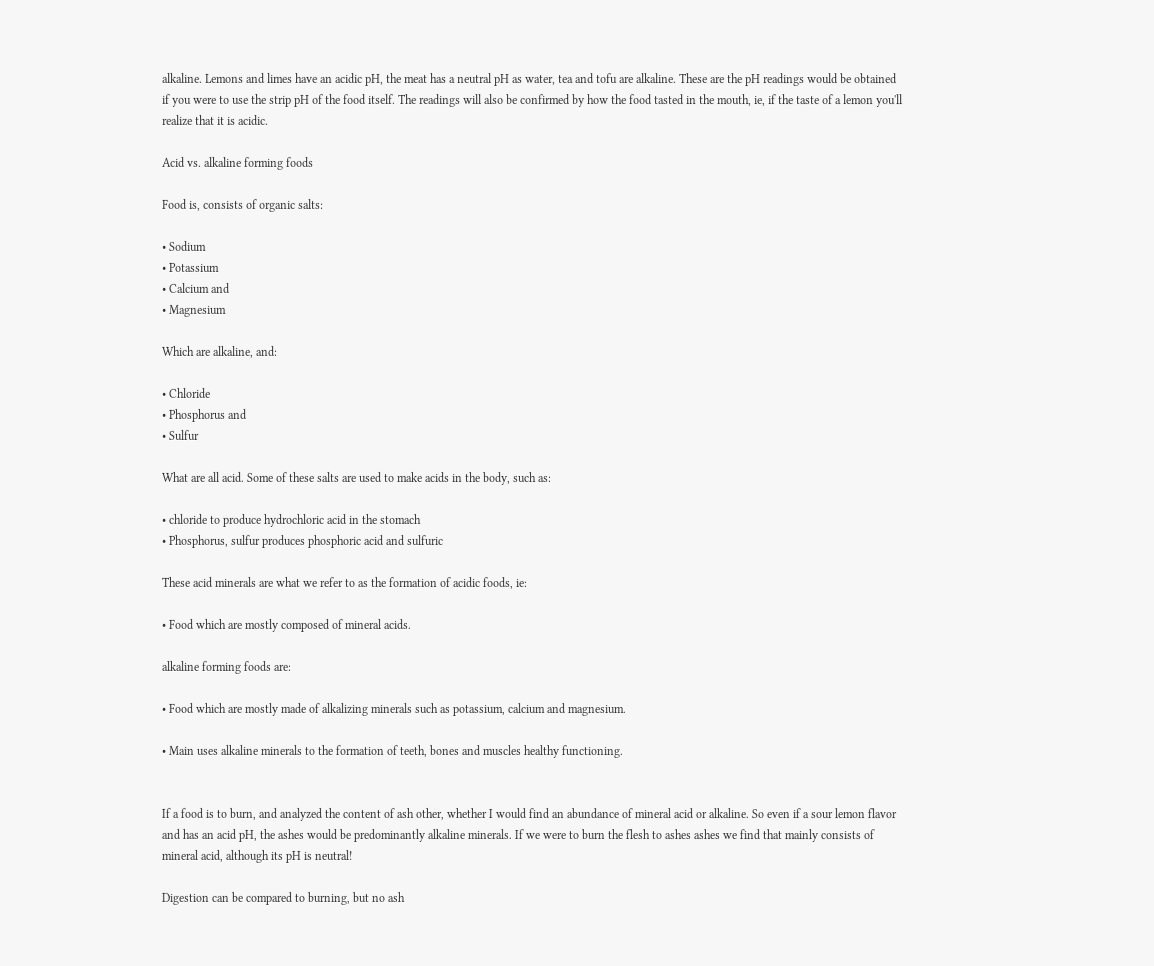alkaline. Lemons and limes have an acidic pH, the meat has a neutral pH as water, tea and tofu are alkaline. These are the pH readings would be obtained if you were to use the strip pH of the food itself. The readings will also be confirmed by how the food tasted in the mouth, ie, if the taste of a lemon you'll realize that it is acidic.

Acid vs. alkaline forming foods

Food is, consists of organic salts:

• Sodium
• Potassium
• Calcium and
• Magnesium

Which are alkaline, and:

• Chloride
• Phosphorus and
• Sulfur

What are all acid. Some of these salts are used to make acids in the body, such as:

• chloride to produce hydrochloric acid in the stomach
• Phosphorus, sulfur produces phosphoric acid and sulfuric

These acid minerals are what we refer to as the formation of acidic foods, ie:

• Food which are mostly composed of mineral acids.

alkaline forming foods are:

• Food which are mostly made of alkalizing minerals such as potassium, calcium and magnesium.

• Main uses alkaline minerals to the formation of teeth, bones and muscles healthy functioning.


If a food is to burn, and analyzed the content of ash other, whether I would find an abundance of mineral acid or alkaline. So even if a sour lemon flavor and has an acid pH, the ashes would be predominantly alkaline minerals. If we were to burn the flesh to ashes ashes we find that mainly consists of mineral acid, although its pH is neutral!

Digestion can be compared to burning, but no ash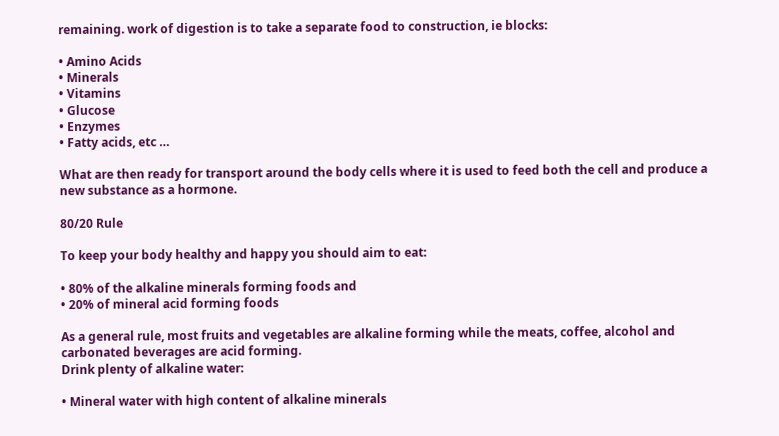remaining. work of digestion is to take a separate food to construction, ie blocks:

• Amino Acids
• Minerals
• Vitamins
• Glucose
• Enzymes
• Fatty acids, etc …

What are then ready for transport around the body cells where it is used to feed both the cell and produce a new substance as a hormone.

80/20 Rule

To keep your body healthy and happy you should aim to eat:

• 80% of the alkaline minerals forming foods and
• 20% of mineral acid forming foods

As a general rule, most fruits and vegetables are alkaline forming while the meats, coffee, alcohol and carbonated beverages are acid forming.
Drink plenty of alkaline water:

• Mineral water with high content of alkaline minerals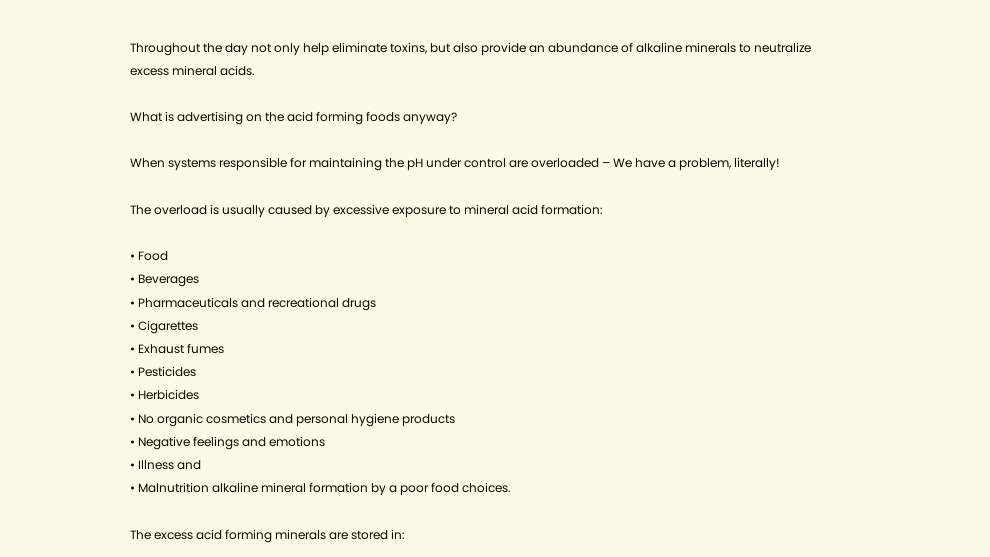Throughout the day not only help eliminate toxins, but also provide an abundance of alkaline minerals to neutralize excess mineral acids.

What is advertising on the acid forming foods anyway?

When systems responsible for maintaining the pH under control are overloaded – We have a problem, literally!

The overload is usually caused by excessive exposure to mineral acid formation:

• Food
• Beverages
• Pharmaceuticals and recreational drugs
• Cigarettes
• Exhaust fumes
• Pesticides
• Herbicides
• No organic cosmetics and personal hygiene products
• Negative feelings and emotions
• Illness and
• Malnutrition alkaline mineral formation by a poor food choices.

The excess acid forming minerals are stored in: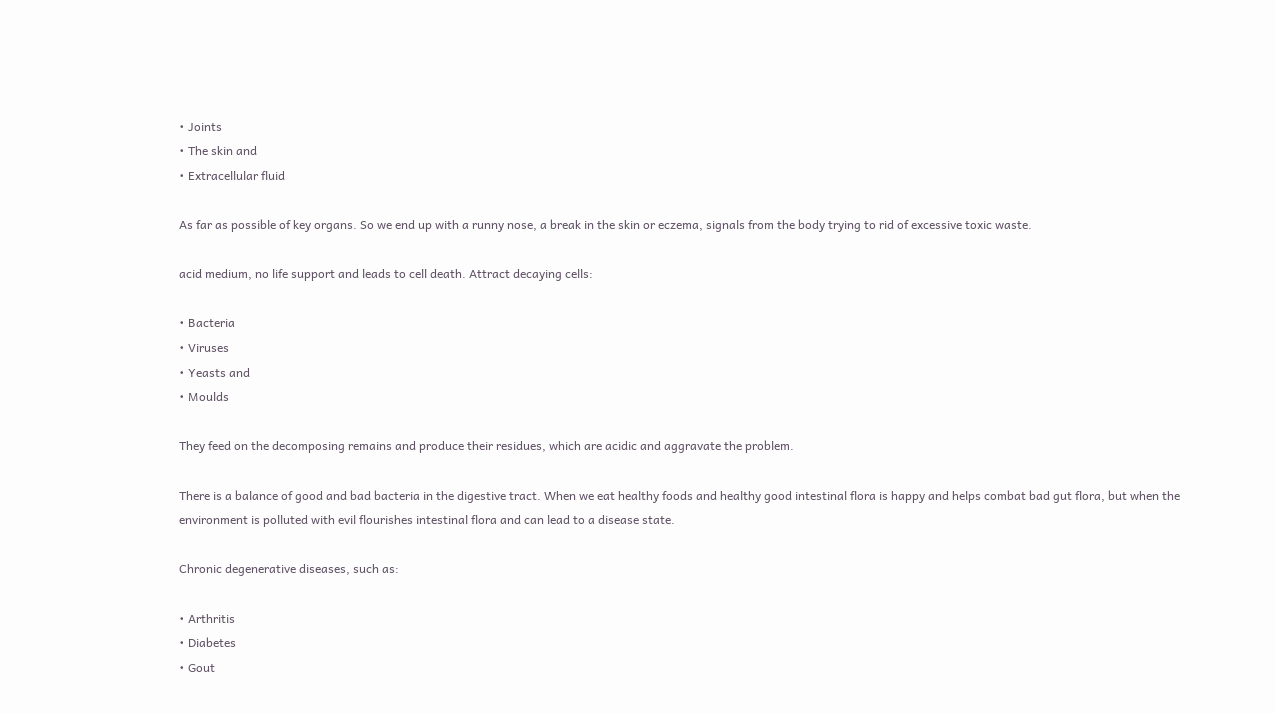• Joints
• The skin and
• Extracellular fluid

As far as possible of key organs. So we end up with a runny nose, a break in the skin or eczema, signals from the body trying to rid of excessive toxic waste.

acid medium, no life support and leads to cell death. Attract decaying cells:

• Bacteria
• Viruses
• Yeasts and
• Moulds

They feed on the decomposing remains and produce their residues, which are acidic and aggravate the problem.

There is a balance of good and bad bacteria in the digestive tract. When we eat healthy foods and healthy good intestinal flora is happy and helps combat bad gut flora, but when the environment is polluted with evil flourishes intestinal flora and can lead to a disease state.

Chronic degenerative diseases, such as:

• Arthritis
• Diabetes
• Gout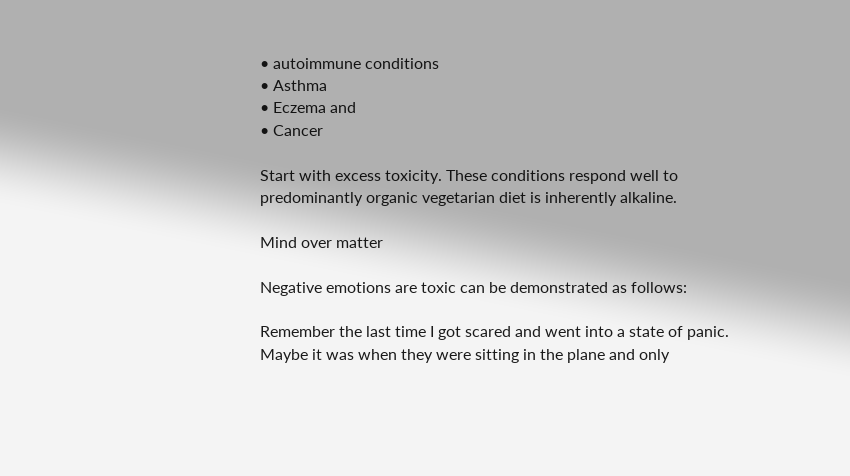• autoimmune conditions
• Asthma
• Eczema and
• Cancer

Start with excess toxicity. These conditions respond well to predominantly organic vegetarian diet is inherently alkaline.

Mind over matter

Negative emotions are toxic can be demonstrated as follows:

Remember the last time I got scared and went into a state of panic. Maybe it was when they were sitting in the plane and only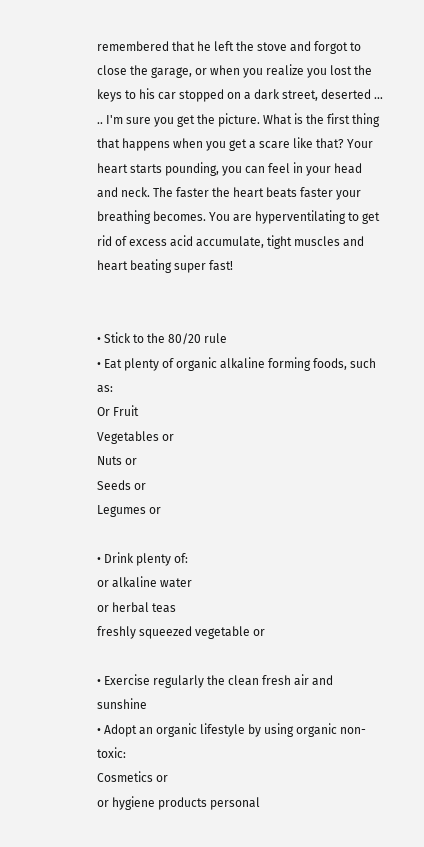remembered that he left the stove and forgot to close the garage, or when you realize you lost the keys to his car stopped on a dark street, deserted … .. I'm sure you get the picture. What is the first thing that happens when you get a scare like that? Your heart starts pounding, you can feel in your head and neck. The faster the heart beats faster your breathing becomes. You are hyperventilating to get rid of excess acid accumulate, tight muscles and heart beating super fast!


• Stick to the 80/20 rule
• Eat plenty of organic alkaline forming foods, such as:
Or Fruit
Vegetables or
Nuts or
Seeds or
Legumes or

• Drink plenty of:
or alkaline water
or herbal teas
freshly squeezed vegetable or

• Exercise regularly the clean fresh air and sunshine
• Adopt an organic lifestyle by using organic non-toxic:
Cosmetics or
or hygiene products personal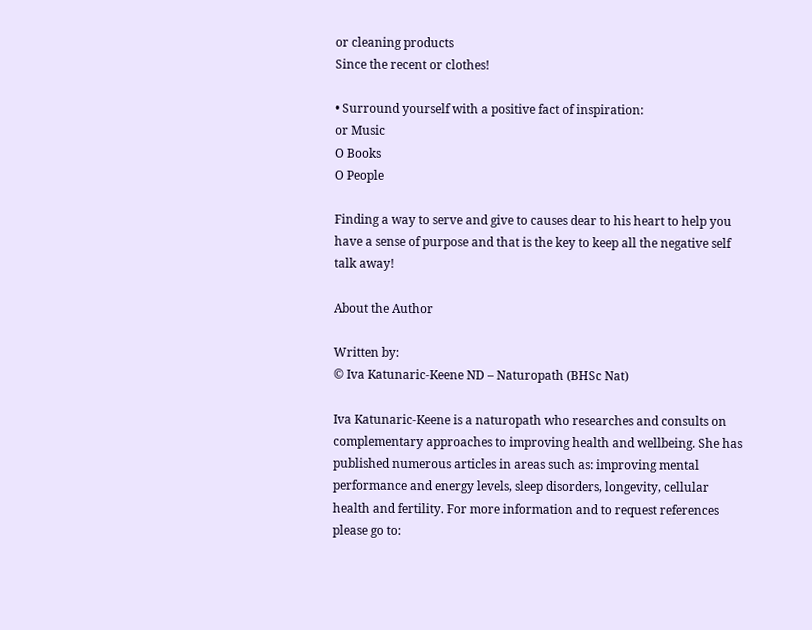or cleaning products
Since the recent or clothes!

• Surround yourself with a positive fact of inspiration:
or Music
O Books
O People

Finding a way to serve and give to causes dear to his heart to help you have a sense of purpose and that is the key to keep all the negative self talk away!

About the Author

Written by:
© Iva Katunaric-Keene ND – Naturopath (BHSc Nat)

Iva Katunaric-Keene is a naturopath who researches and consults on complementary approaches to improving health and wellbeing. She has published numerous articles in areas such as: improving mental performance and energy levels, sleep disorders, longevity, cellular health and fertility. For more information and to request references please go to: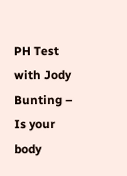PH Test with Jody Bunting – Is your body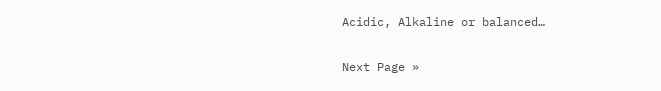Acidic, Alkaline or balanced…

Next Page »